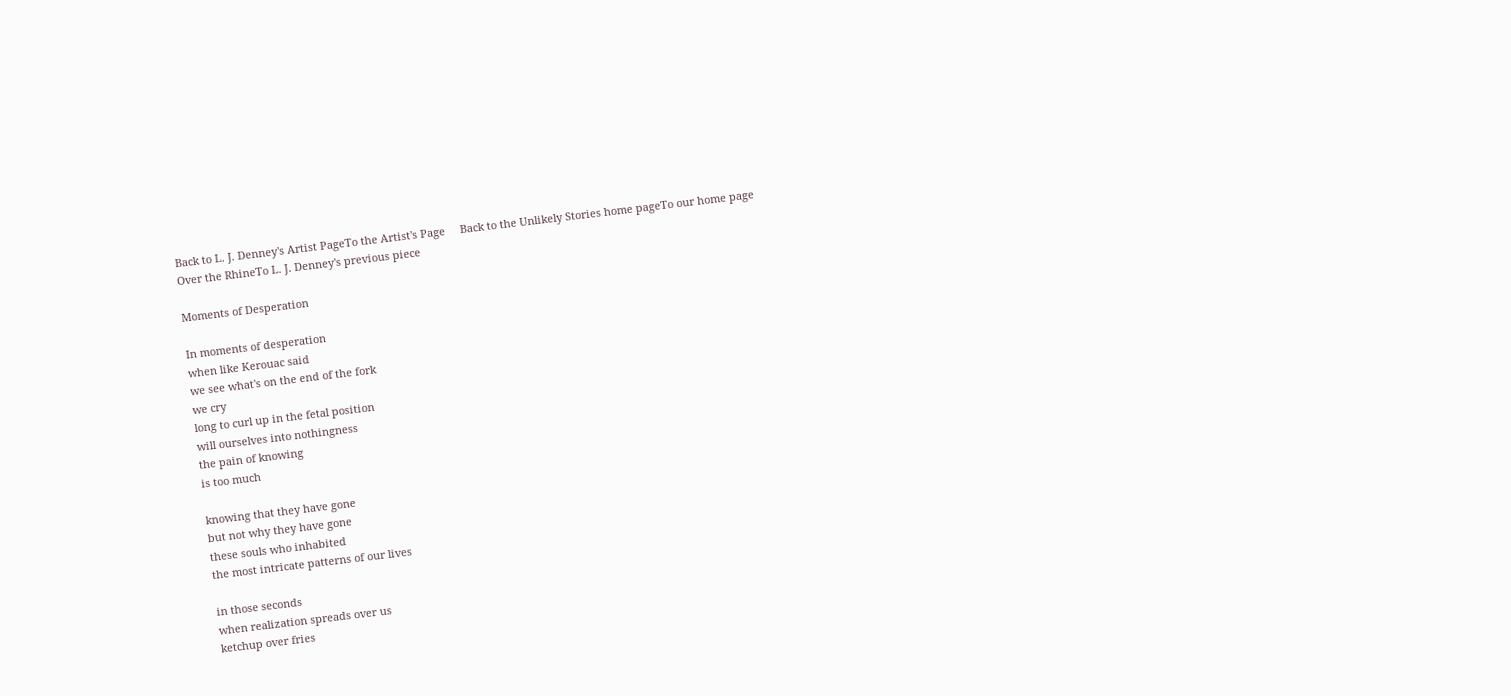Back to L. J. Denney's Artist PageTo the Artist's Page     Back to the Unlikely Stories home pageTo our home page
Over the RhineTo L. J. Denney's previous piece

Moments of Desperation

In moments of desperation
when like Kerouac said
we see what's on the end of the fork
we cry
long to curl up in the fetal position
will ourselves into nothingness
the pain of knowing
is too much

knowing that they have gone
but not why they have gone
these souls who inhabited
the most intricate patterns of our lives

in those seconds
when realization spreads over us
ketchup over fries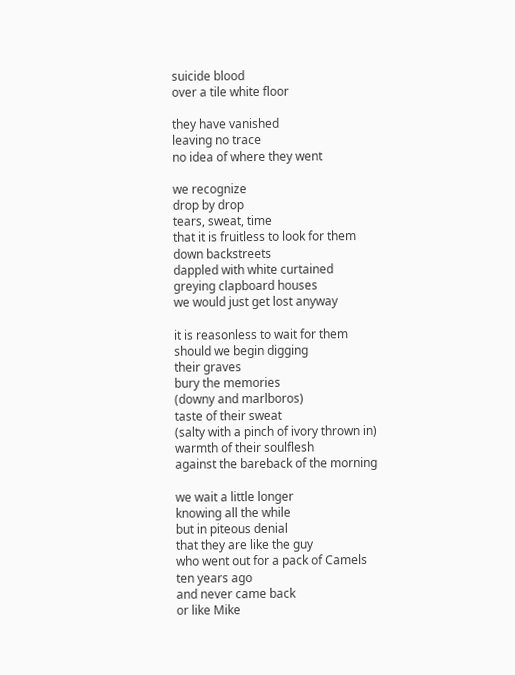suicide blood
over a tile white floor

they have vanished
leaving no trace
no idea of where they went

we recognize
drop by drop
tears, sweat, time
that it is fruitless to look for them
down backstreets
dappled with white curtained
greying clapboard houses
we would just get lost anyway

it is reasonless to wait for them
should we begin digging
their graves
bury the memories
(downy and marlboros)
taste of their sweat
(salty with a pinch of ivory thrown in)
warmth of their soulflesh
against the bareback of the morning

we wait a little longer
knowing all the while
but in piteous denial
that they are like the guy
who went out for a pack of Camels
ten years ago
and never came back
or like Mike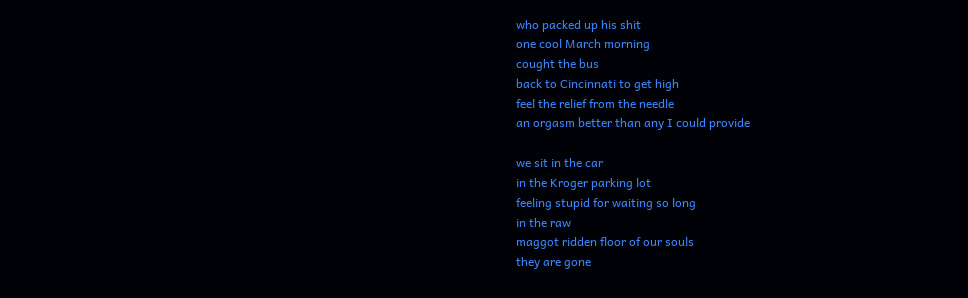who packed up his shit
one cool March morning
cought the bus
back to Cincinnati to get high
feel the relief from the needle
an orgasm better than any I could provide

we sit in the car
in the Kroger parking lot
feeling stupid for waiting so long
in the raw
maggot ridden floor of our souls
they are gone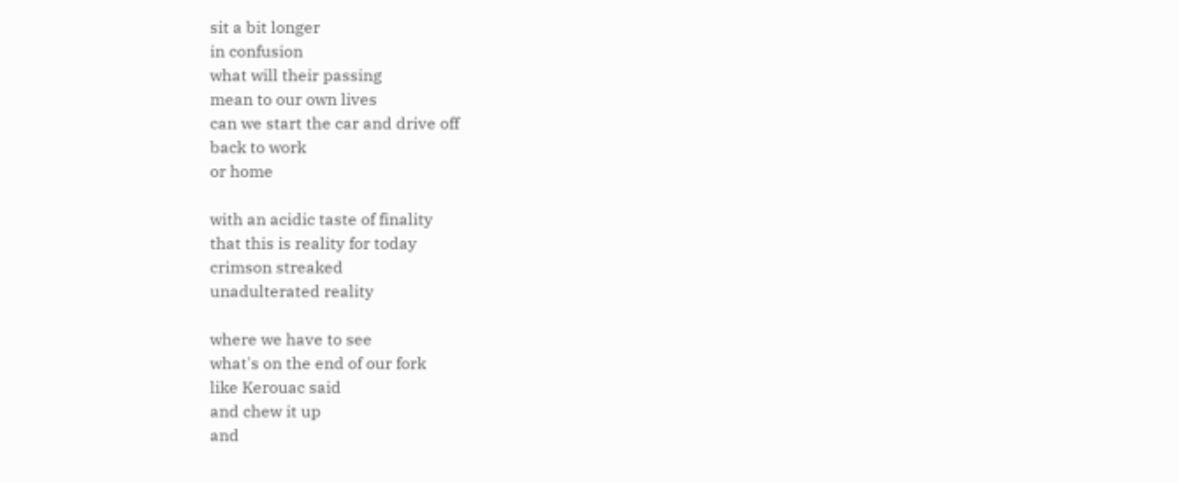sit a bit longer
in confusion
what will their passing
mean to our own lives
can we start the car and drive off
back to work
or home

with an acidic taste of finality
that this is reality for today
crimson streaked
unadulterated reality

where we have to see
what's on the end of our fork
like Kerouac said
and chew it up
and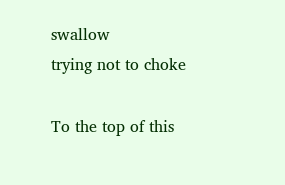swallow
trying not to choke

To the top of this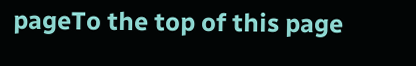pageTo the top of this page